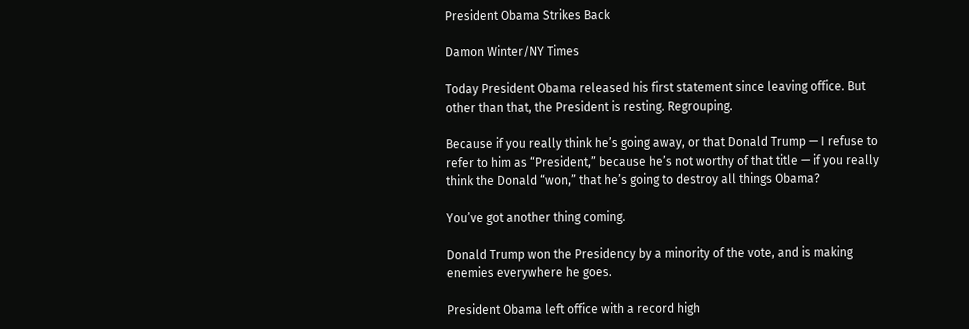President Obama Strikes Back

Damon Winter/NY Times

Today President Obama released his first statement since leaving office. But other than that, the President is resting. Regrouping.

Because if you really think he’s going away, or that Donald Trump — I refuse to refer to him as “President,” because he’s not worthy of that title — if you really think the Donald “won,” that he’s going to destroy all things Obama?

You’ve got another thing coming.

Donald Trump won the Presidency by a minority of the vote, and is making enemies everywhere he goes.

President Obama left office with a record high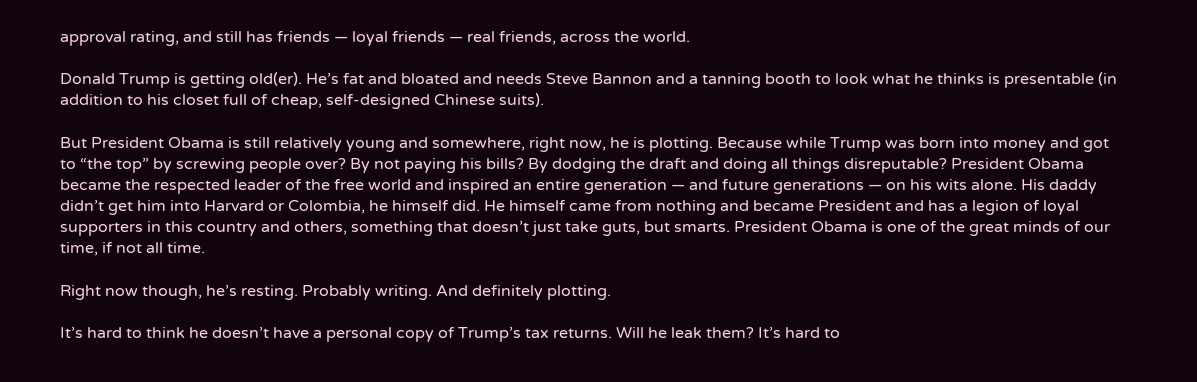approval rating, and still has friends — loyal friends — real friends, across the world.

Donald Trump is getting old(er). He’s fat and bloated and needs Steve Bannon and a tanning booth to look what he thinks is presentable (in addition to his closet full of cheap, self-designed Chinese suits).

But President Obama is still relatively young and somewhere, right now, he is plotting. Because while Trump was born into money and got to “the top” by screwing people over? By not paying his bills? By dodging the draft and doing all things disreputable? President Obama became the respected leader of the free world and inspired an entire generation — and future generations — on his wits alone. His daddy didn’t get him into Harvard or Colombia, he himself did. He himself came from nothing and became President and has a legion of loyal supporters in this country and others, something that doesn’t just take guts, but smarts. President Obama is one of the great minds of our time, if not all time.

Right now though, he’s resting. Probably writing. And definitely plotting.

It’s hard to think he doesn’t have a personal copy of Trump’s tax returns. Will he leak them? It’s hard to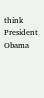think President Obama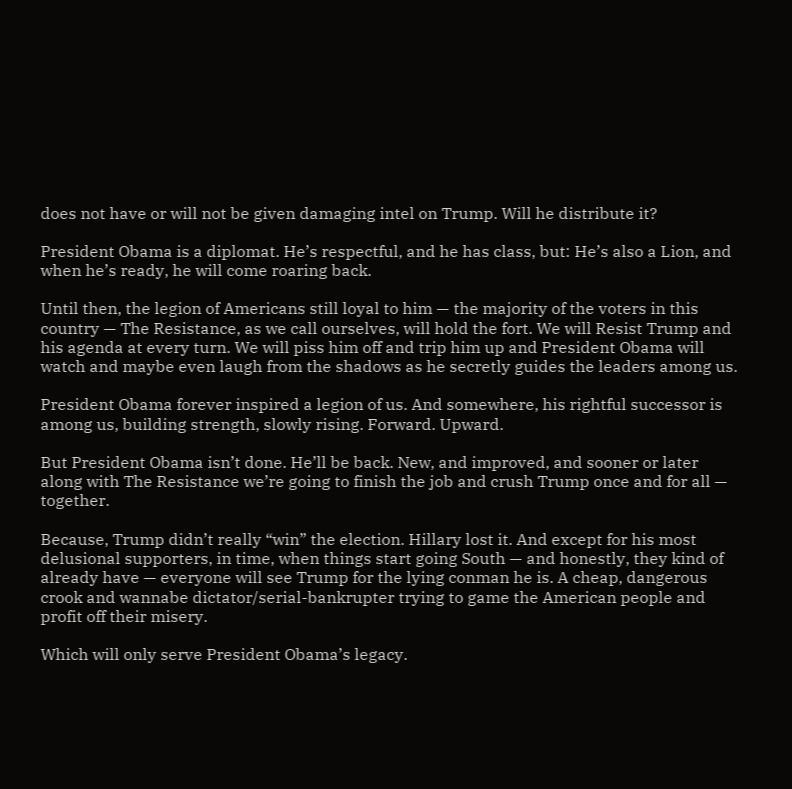does not have or will not be given damaging intel on Trump. Will he distribute it?

President Obama is a diplomat. He’s respectful, and he has class, but: He’s also a Lion, and when he’s ready, he will come roaring back.

Until then, the legion of Americans still loyal to him — the majority of the voters in this country — The Resistance, as we call ourselves, will hold the fort. We will Resist Trump and his agenda at every turn. We will piss him off and trip him up and President Obama will watch and maybe even laugh from the shadows as he secretly guides the leaders among us.

President Obama forever inspired a legion of us. And somewhere, his rightful successor is among us, building strength, slowly rising. Forward. Upward.

But President Obama isn’t done. He’ll be back. New, and improved, and sooner or later along with The Resistance we’re going to finish the job and crush Trump once and for all — together.

Because, Trump didn’t really “win” the election. Hillary lost it. And except for his most delusional supporters, in time, when things start going South — and honestly, they kind of already have — everyone will see Trump for the lying conman he is. A cheap, dangerous crook and wannabe dictator/serial-bankrupter trying to game the American people and profit off their misery.

Which will only serve President Obama’s legacy.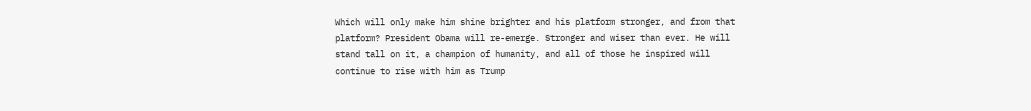Which will only make him shine brighter and his platform stronger, and from that platform? President Obama will re-emerge. Stronger and wiser than ever. He will stand tall on it, a champion of humanity, and all of those he inspired will continue to rise with him as Trump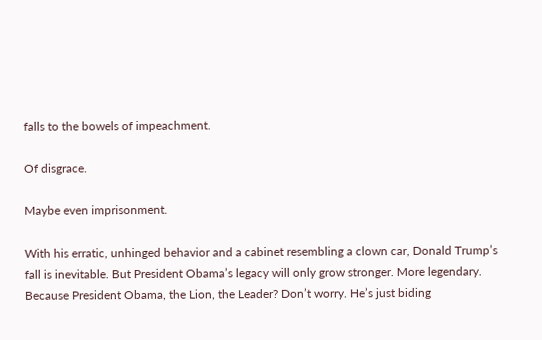falls to the bowels of impeachment.

Of disgrace.

Maybe even imprisonment.

With his erratic, unhinged behavior and a cabinet resembling a clown car, Donald Trump’s fall is inevitable. But President Obama’s legacy will only grow stronger. More legendary. Because President Obama, the Lion, the Leader? Don’t worry. He’s just biding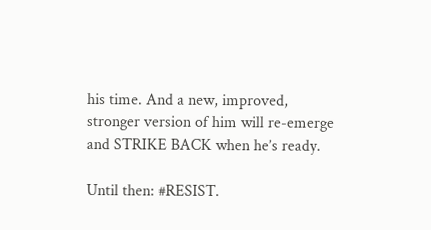his time. And a new, improved, stronger version of him will re-emerge and STRIKE BACK when he’s ready.

Until then: #RESIST.